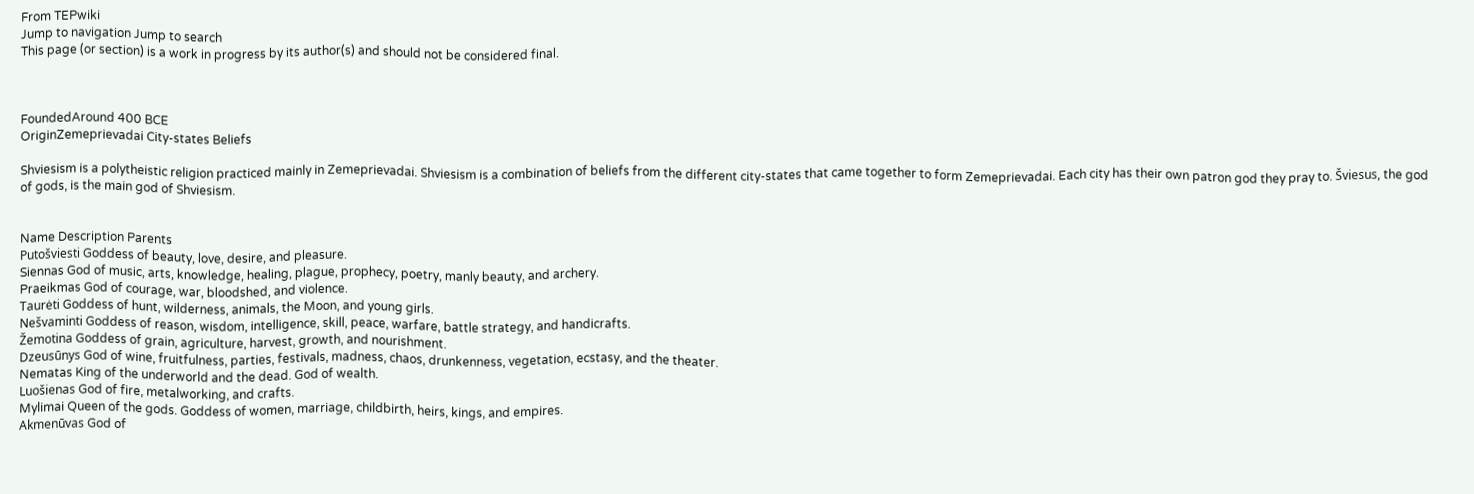From TEPwiki
Jump to navigation Jump to search
This page (or section) is a work in progress by its author(s) and should not be considered final.



FoundedAround 400 BCE
OriginZemeprievadai City-states Beliefs

Shviesism is a polytheistic religion practiced mainly in Zemeprievadai. Shviesism is a combination of beliefs from the different city-states that came together to form Zemeprievadai. Each city has their own patron god they pray to. Šviesus, the god of gods, is the main god of Shviesism.


Name Description Parents
Putošviesti Goddess of beauty, love, desire, and pleasure.
Siennas God of music, arts, knowledge, healing, plague, prophecy, poetry, manly beauty, and archery.
Praeikmas God of courage, war, bloodshed, and violence.
Taurėti Goddess of hunt, wilderness, animals, the Moon, and young girls.
Nešvaminti Goddess of reason, wisdom, intelligence, skill, peace, warfare, battle strategy, and handicrafts.
Žemotina Goddess of grain, agriculture, harvest, growth, and nourishment.
Dzeusūnys God of wine, fruitfulness, parties, festivals, madness, chaos, drunkenness, vegetation, ecstasy, and the theater.
Nematas King of the underworld and the dead. God of wealth.
Luošienas God of fire, metalworking, and crafts.
Mylimai Queen of the gods. Goddess of women, marriage, childbirth, heirs, kings, and empires.
Akmenūvas God of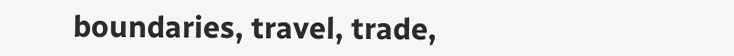boundaries, travel, trade,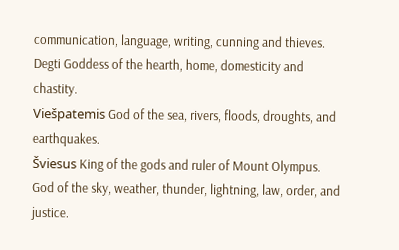communication, language, writing, cunning and thieves.
Degti Goddess of the hearth, home, domesticity and chastity.
Viešpatemis God of the sea, rivers, floods, droughts, and earthquakes.
Šviesus King of the gods and ruler of Mount Olympus. God of the sky, weather, thunder, lightning, law, order, and justice.